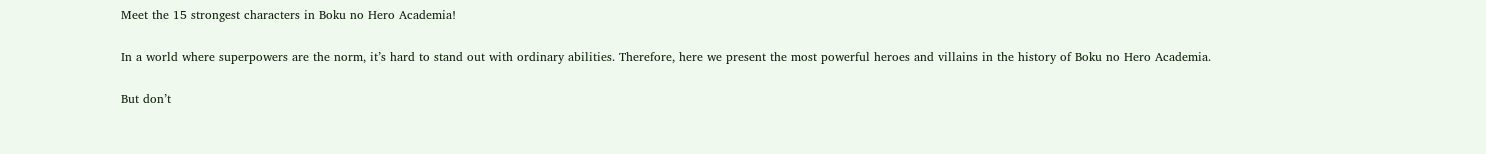Meet the 15 strongest characters in Boku no Hero Academia!

In a world where superpowers are the norm, it’s hard to stand out with ordinary abilities. Therefore, here we present the most powerful heroes and villains in the history of Boku no Hero Academia.

But don’t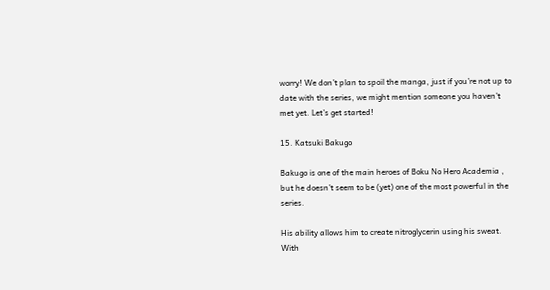worry! We don’t plan to spoil the manga, just if you’re not up to date with the series, we might mention someone you haven’t met yet. Let’s get started!

15. Katsuki Bakugo

Bakugo is one of the main heroes of Boku No Hero Academia , but he doesn’t seem to be (yet) one of the most powerful in the series.

His ability allows him to create nitroglycerin using his sweat. With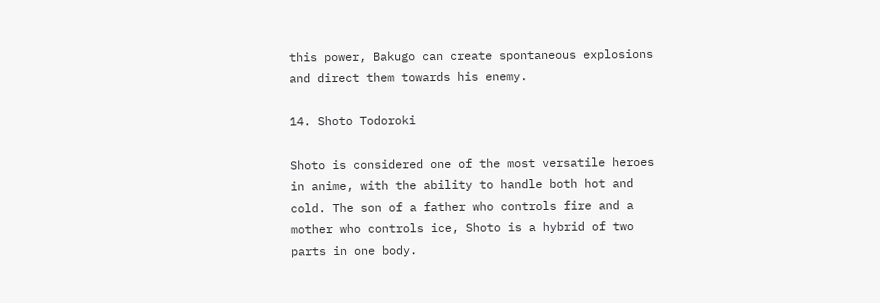this power, Bakugo can create spontaneous explosions and direct them towards his enemy.

14. Shoto Todoroki

Shoto is considered one of the most versatile heroes in anime, with the ability to handle both hot and cold. The son of a father who controls fire and a mother who controls ice, Shoto is a hybrid of two parts in one body.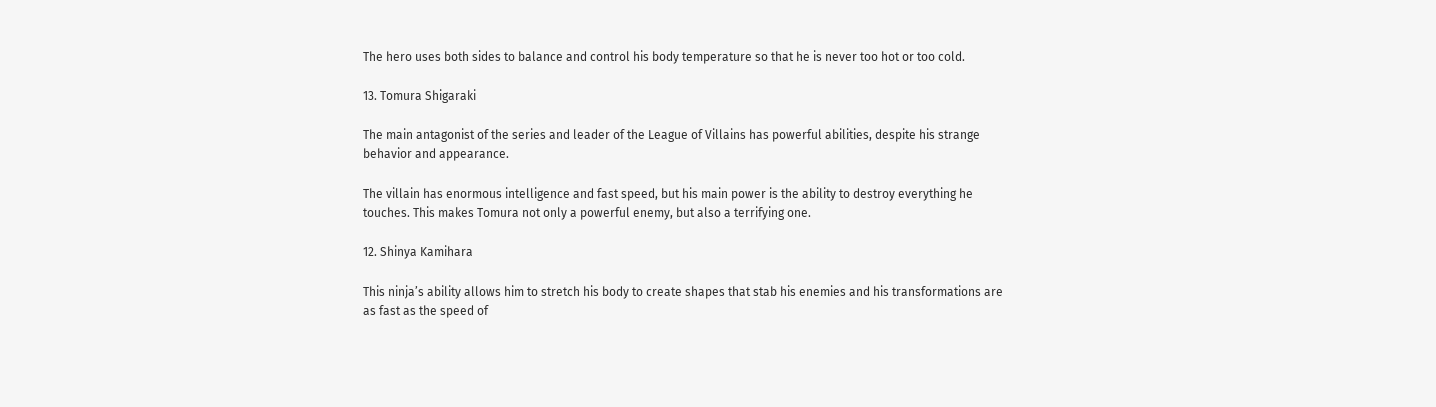The hero uses both sides to balance and control his body temperature so that he is never too hot or too cold.

13. Tomura Shigaraki

The main antagonist of the series and leader of the League of Villains has powerful abilities, despite his strange behavior and appearance.

The villain has enormous intelligence and fast speed, but his main power is the ability to destroy everything he touches. This makes Tomura not only a powerful enemy, but also a terrifying one.

12. Shinya Kamihara

This ninja’s ability allows him to stretch his body to create shapes that stab his enemies and his transformations are as fast as the speed of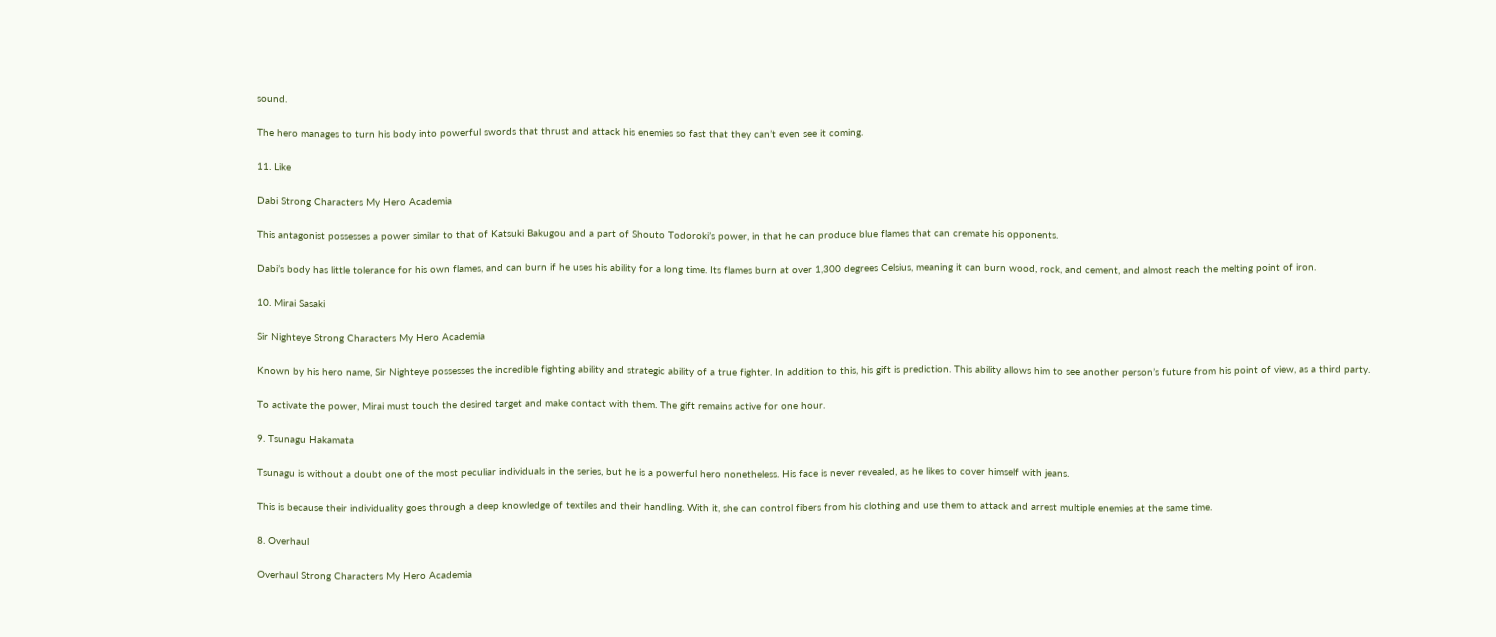sound.

The hero manages to turn his body into powerful swords that thrust and attack his enemies so fast that they can’t even see it coming.

11. Like

Dabi Strong Characters My Hero Academia

This antagonist possesses a power similar to that of Katsuki Bakugou and a part of Shouto Todoroki’s power, in that he can produce blue flames that can cremate his opponents.

Dabi’s body has little tolerance for his own flames, and can burn if he uses his ability for a long time. Its flames burn at over 1,300 degrees Celsius, meaning it can burn wood, rock, and cement, and almost reach the melting point of iron.

10. Mirai Sasaki

Sir Nighteye Strong Characters My Hero Academia

Known by his hero name, Sir Nighteye possesses the incredible fighting ability and strategic ability of a true fighter. In addition to this, his gift is prediction. This ability allows him to see another person’s future from his point of view, as a third party.

To activate the power, Mirai must touch the desired target and make contact with them. The gift remains active for one hour.

9. Tsunagu Hakamata

Tsunagu is without a doubt one of the most peculiar individuals in the series, but he is a powerful hero nonetheless. His face is never revealed, as he likes to cover himself with jeans.

This is because their individuality goes through a deep knowledge of textiles and their handling. With it, she can control fibers from his clothing and use them to attack and arrest multiple enemies at the same time.

8. Overhaul

Overhaul Strong Characters My Hero Academia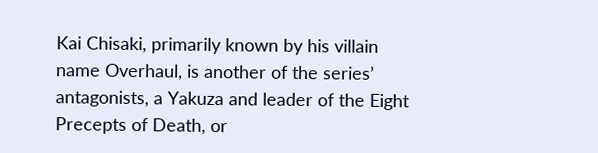Kai Chisaki, primarily known by his villain name Overhaul, is another of the series’ antagonists, a Yakuza and leader of the Eight Precepts of Death, or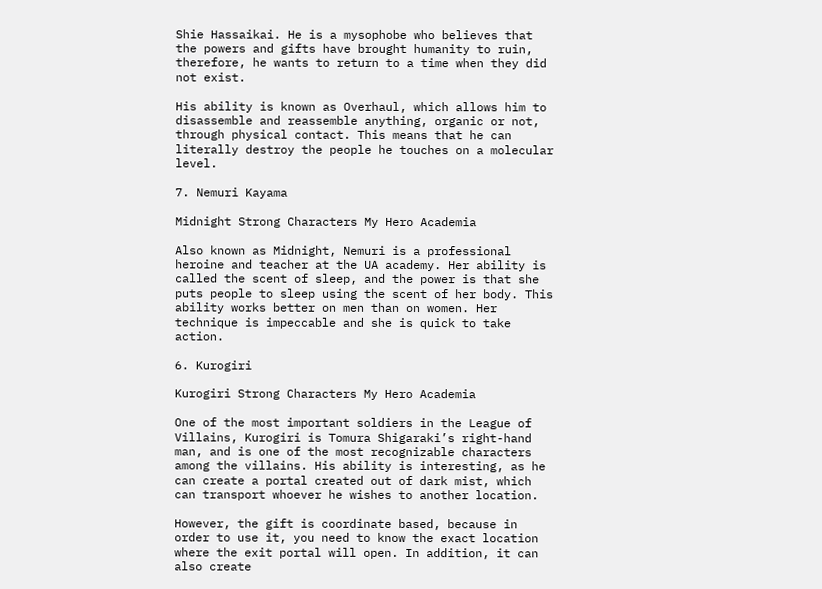Shie Hassaikai. He is a mysophobe who believes that the powers and gifts have brought humanity to ruin, therefore, he wants to return to a time when they did not exist.

His ability is known as Overhaul, which allows him to disassemble and reassemble anything, organic or not, through physical contact. This means that he can literally destroy the people he touches on a molecular level.

7. Nemuri Kayama

Midnight Strong Characters My Hero Academia

Also known as Midnight, Nemuri is a professional heroine and teacher at the UA academy. Her ability is called the scent of sleep, and the power is that she puts people to sleep using the scent of her body. This ability works better on men than on women. Her technique is impeccable and she is quick to take action.

6. Kurogiri

Kurogiri Strong Characters My Hero Academia

One of the most important soldiers in the League of Villains, Kurogiri is Tomura Shigaraki’s right-hand man, and is one of the most recognizable characters among the villains. His ability is interesting, as he can create a portal created out of dark mist, which can transport whoever he wishes to another location.

However, the gift is coordinate based, because in order to use it, you need to know the exact location where the exit portal will open. In addition, it can also create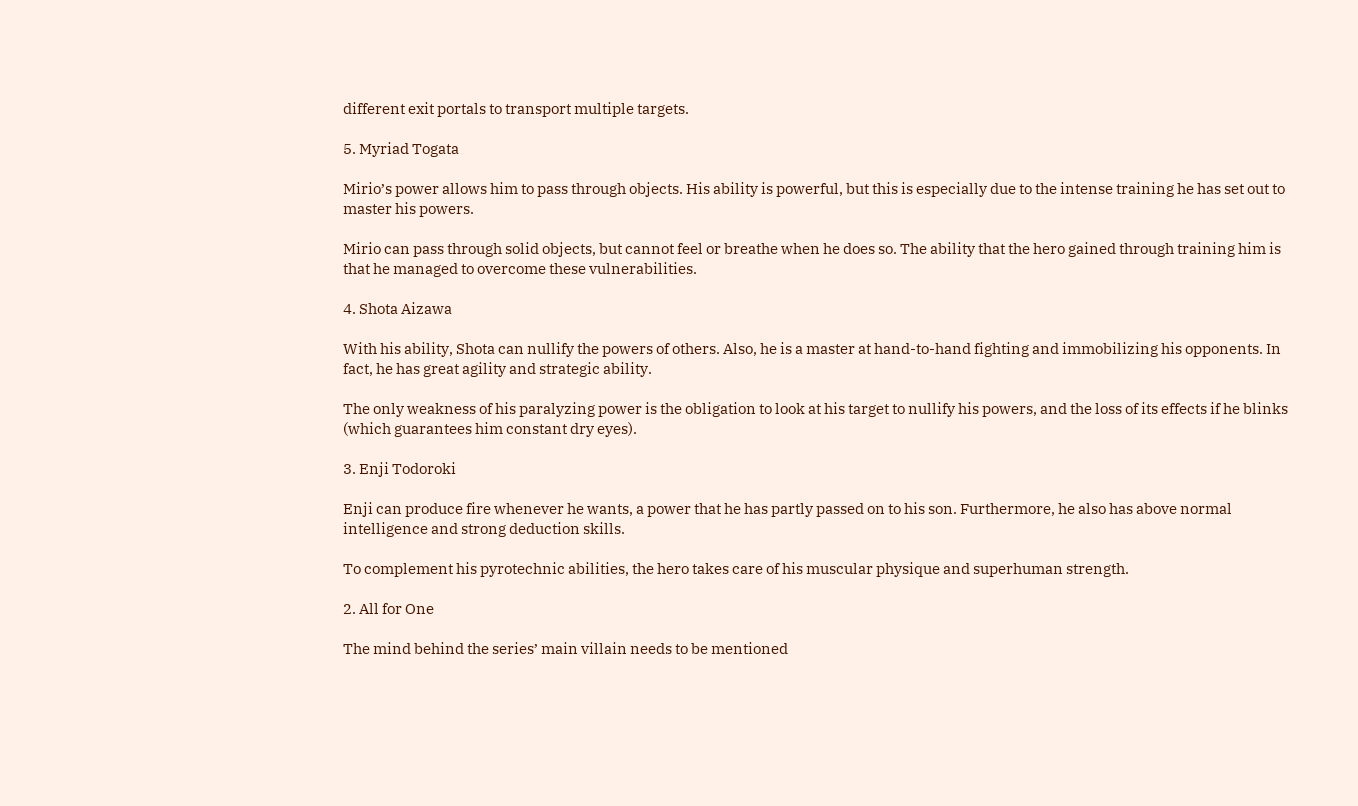different exit portals to transport multiple targets.

5. Myriad Togata

Mirio’s power allows him to pass through objects. His ability is powerful, but this is especially due to the intense training he has set out to master his powers.

Mirio can pass through solid objects, but cannot feel or breathe when he does so. The ability that the hero gained through training him is that he managed to overcome these vulnerabilities.

4. Shota Aizawa

With his ability, Shota can nullify the powers of others. Also, he is a master at hand-to-hand fighting and immobilizing his opponents. In fact, he has great agility and strategic ability.

The only weakness of his paralyzing power is the obligation to look at his target to nullify his powers, and the loss of its effects if he blinks (which guarantees him constant dry eyes).

3. Enji Todoroki

Enji can produce fire whenever he wants, a power that he has partly passed on to his son. Furthermore, he also has above normal intelligence and strong deduction skills.

To complement his pyrotechnic abilities, the hero takes care of his muscular physique and superhuman strength.

2. All for One

The mind behind the series’ main villain needs to be mentioned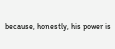because, honestly, his power is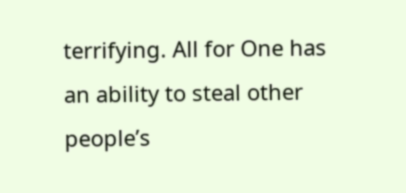terrifying. All for One has an ability to steal other people’s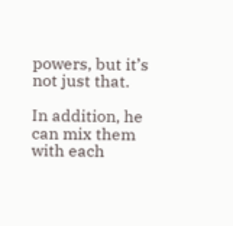powers, but it’s not just that.

In addition, he can mix them with each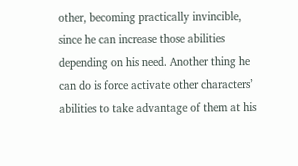other, becoming practically invincible, since he can increase those abilities depending on his need. Another thing he can do is force activate other characters’ abilities to take advantage of them at his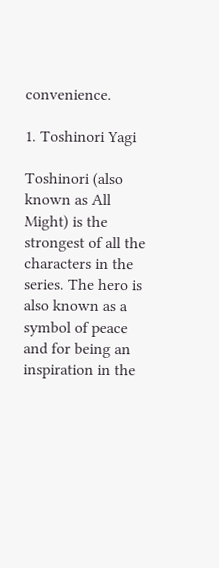convenience.

1. Toshinori Yagi

Toshinori (also known as All Might) is the strongest of all the characters in the series. The hero is also known as a symbol of peace and for being an inspiration in the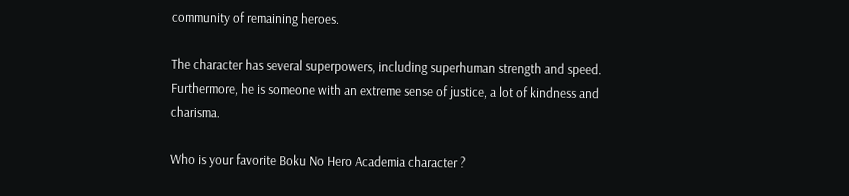community of remaining heroes.

The character has several superpowers, including superhuman strength and speed. Furthermore, he is someone with an extreme sense of justice, a lot of kindness and charisma.

Who is your favorite Boku No Hero Academia character ?